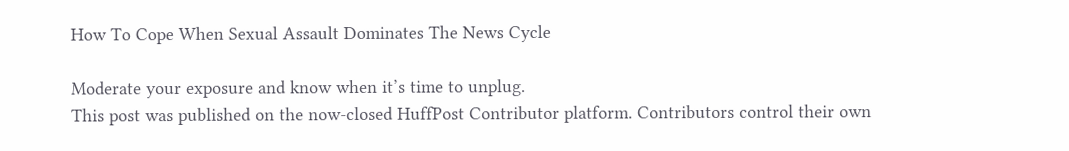How To Cope When Sexual Assault Dominates The News Cycle

Moderate your exposure and know when it’s time to unplug.
This post was published on the now-closed HuffPost Contributor platform. Contributors control their own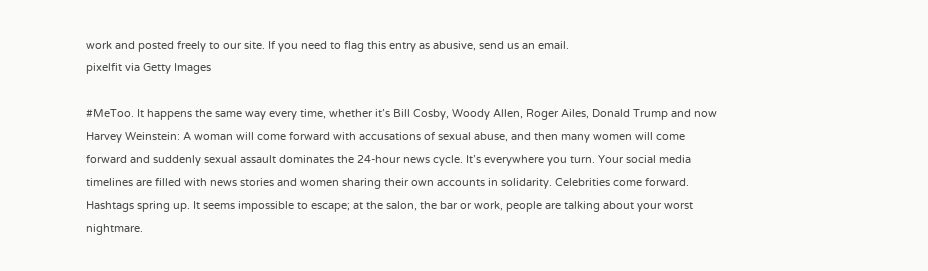work and posted freely to our site. If you need to flag this entry as abusive, send us an email.
pixelfit via Getty Images

#MeToo. It happens the same way every time, whether it’s Bill Cosby, Woody Allen, Roger Ailes, Donald Trump and now Harvey Weinstein: A woman will come forward with accusations of sexual abuse, and then many women will come forward and suddenly sexual assault dominates the 24-hour news cycle. It’s everywhere you turn. Your social media timelines are filled with news stories and women sharing their own accounts in solidarity. Celebrities come forward. Hashtags spring up. It seems impossible to escape; at the salon, the bar or work, people are talking about your worst nightmare.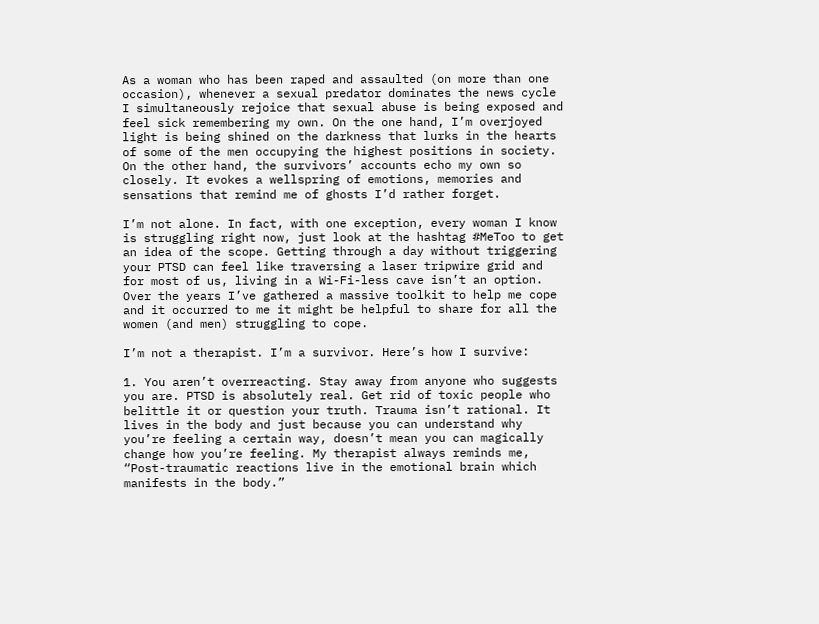As a woman who has been raped and assaulted (on more than one occasion), whenever a sexual predator dominates the news cycle I simultaneously rejoice that sexual abuse is being exposed and feel sick remembering my own. On the one hand, I’m overjoyed light is being shined on the darkness that lurks in the hearts of some of the men occupying the highest positions in society. On the other hand, the survivors’ accounts echo my own so closely. It evokes a wellspring of emotions, memories and sensations that remind me of ghosts I’d rather forget.

I’m not alone. In fact, with one exception, every woman I know is struggling right now, just look at the hashtag #MeToo to get an idea of the scope. Getting through a day without triggering your PTSD can feel like traversing a laser tripwire grid and for most of us, living in a Wi-Fi-less cave isn’t an option. Over the years I’ve gathered a massive toolkit to help me cope and it occurred to me it might be helpful to share for all the women (and men) struggling to cope.

I’m not a therapist. I’m a survivor. Here’s how I survive:

1. You aren’t overreacting. Stay away from anyone who suggests you are. PTSD is absolutely real. Get rid of toxic people who belittle it or question your truth. Trauma isn’t rational. It lives in the body and just because you can understand why you’re feeling a certain way, doesn’t mean you can magically change how you’re feeling. My therapist always reminds me, “Post-traumatic reactions live in the emotional brain which manifests in the body.”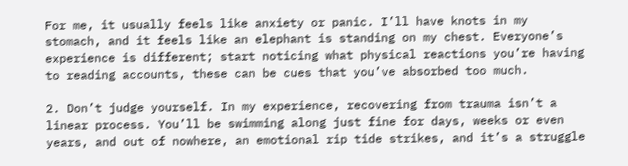For me, it usually feels like anxiety or panic. I’ll have knots in my stomach, and it feels like an elephant is standing on my chest. Everyone’s experience is different; start noticing what physical reactions you’re having to reading accounts, these can be cues that you’ve absorbed too much.

2. Don’t judge yourself. In my experience, recovering from trauma isn’t a linear process. You’ll be swimming along just fine for days, weeks or even years, and out of nowhere, an emotional rip tide strikes, and it’s a struggle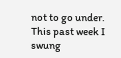not to go under. This past week I swung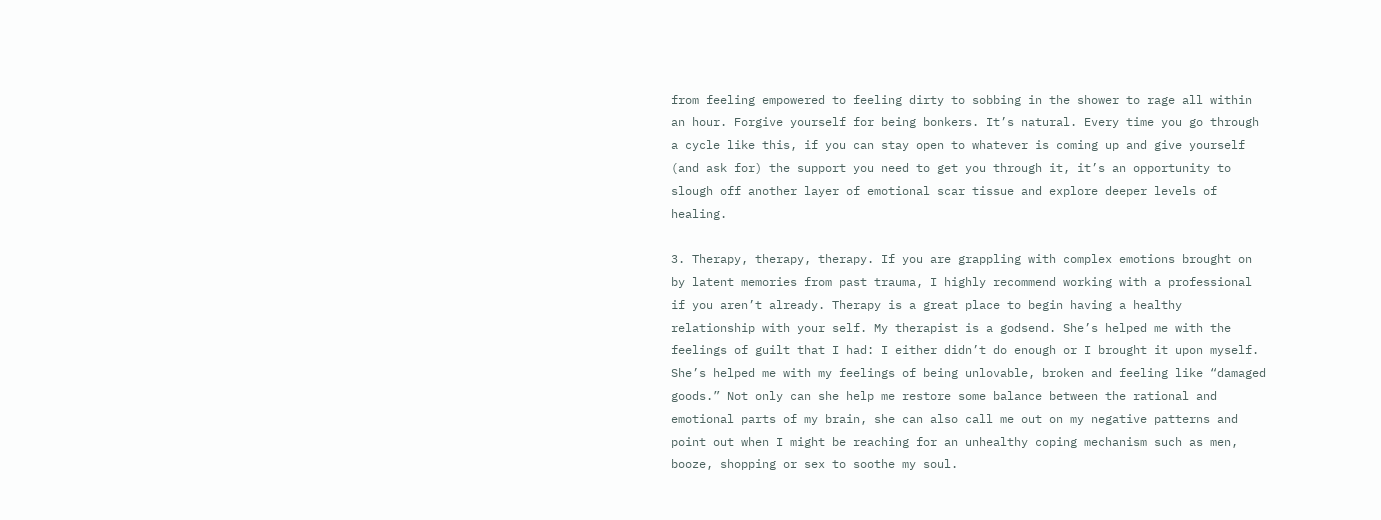from feeling empowered to feeling dirty to sobbing in the shower to rage all within an hour. Forgive yourself for being bonkers. It’s natural. Every time you go through a cycle like this, if you can stay open to whatever is coming up and give yourself (and ask for) the support you need to get you through it, it’s an opportunity to slough off another layer of emotional scar tissue and explore deeper levels of healing.

3. Therapy, therapy, therapy. If you are grappling with complex emotions brought on by latent memories from past trauma, I highly recommend working with a professional if you aren’t already. Therapy is a great place to begin having a healthy relationship with your self. My therapist is a godsend. She’s helped me with the feelings of guilt that I had: I either didn’t do enough or I brought it upon myself. She’s helped me with my feelings of being unlovable, broken and feeling like “damaged goods.” Not only can she help me restore some balance between the rational and emotional parts of my brain, she can also call me out on my negative patterns and point out when I might be reaching for an unhealthy coping mechanism such as men, booze, shopping or sex to soothe my soul.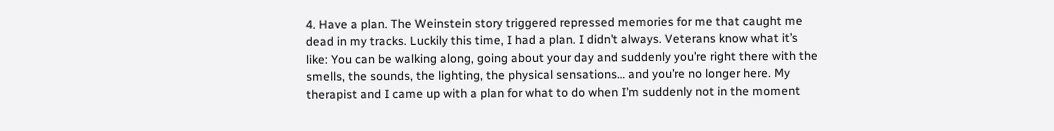4. Have a plan. The Weinstein story triggered repressed memories for me that caught me dead in my tracks. Luckily this time, I had a plan. I didn’t always. Veterans know what it’s like: You can be walking along, going about your day and suddenly you’re right there with the smells, the sounds, the lighting, the physical sensations… and you’re no longer here. My therapist and I came up with a plan for what to do when I’m suddenly not in the moment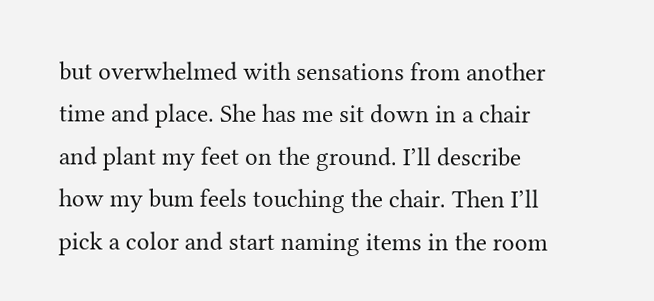but overwhelmed with sensations from another time and place. She has me sit down in a chair and plant my feet on the ground. I’ll describe how my bum feels touching the chair. Then I’ll pick a color and start naming items in the room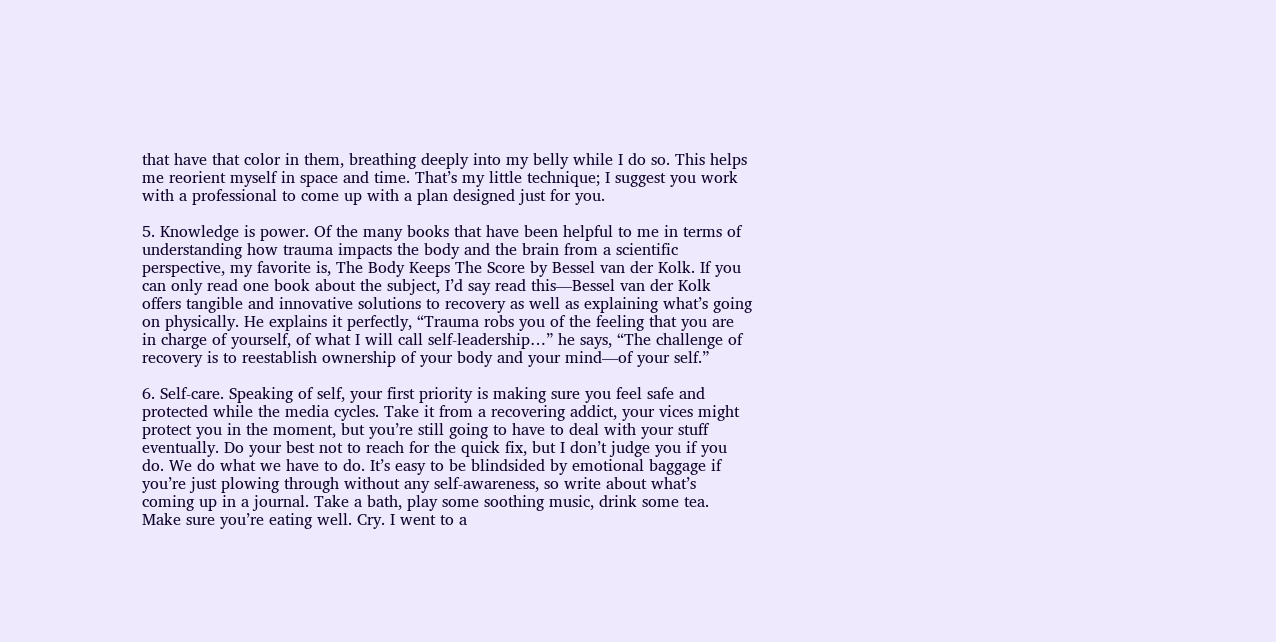that have that color in them, breathing deeply into my belly while I do so. This helps me reorient myself in space and time. That’s my little technique; I suggest you work with a professional to come up with a plan designed just for you.

5. Knowledge is power. Of the many books that have been helpful to me in terms of understanding how trauma impacts the body and the brain from a scientific perspective, my favorite is, The Body Keeps The Score by Bessel van der Kolk. If you can only read one book about the subject, I’d say read this—Bessel van der Kolk offers tangible and innovative solutions to recovery as well as explaining what’s going on physically. He explains it perfectly, “Trauma robs you of the feeling that you are in charge of yourself, of what I will call self-leadership…” he says, “The challenge of recovery is to reestablish ownership of your body and your mind—of your self.”

6. Self-care. Speaking of self, your first priority is making sure you feel safe and protected while the media cycles. Take it from a recovering addict, your vices might protect you in the moment, but you’re still going to have to deal with your stuff eventually. Do your best not to reach for the quick fix, but I don’t judge you if you do. We do what we have to do. It’s easy to be blindsided by emotional baggage if you’re just plowing through without any self-awareness, so write about what’s coming up in a journal. Take a bath, play some soothing music, drink some tea. Make sure you’re eating well. Cry. I went to a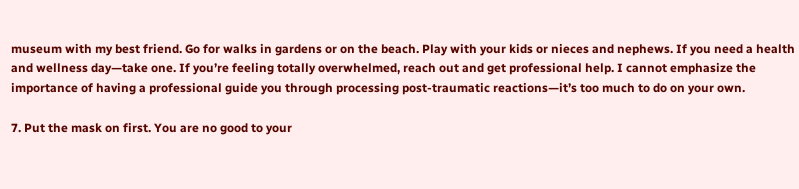museum with my best friend. Go for walks in gardens or on the beach. Play with your kids or nieces and nephews. If you need a health and wellness day—take one. If you’re feeling totally overwhelmed, reach out and get professional help. I cannot emphasize the importance of having a professional guide you through processing post-traumatic reactions—it’s too much to do on your own.

7. Put the mask on first. You are no good to your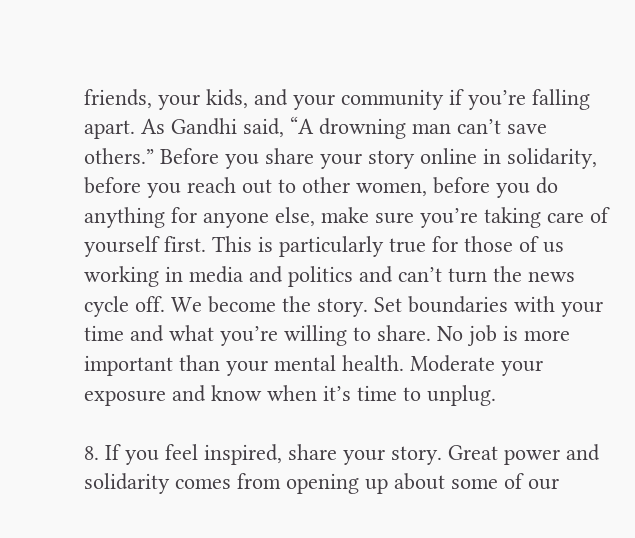friends, your kids, and your community if you’re falling apart. As Gandhi said, “A drowning man can’t save others.” Before you share your story online in solidarity, before you reach out to other women, before you do anything for anyone else, make sure you’re taking care of yourself first. This is particularly true for those of us working in media and politics and can’t turn the news cycle off. We become the story. Set boundaries with your time and what you’re willing to share. No job is more important than your mental health. Moderate your exposure and know when it’s time to unplug.

8. If you feel inspired, share your story. Great power and solidarity comes from opening up about some of our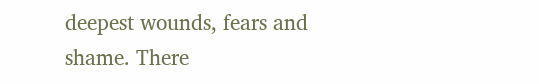deepest wounds, fears and shame. There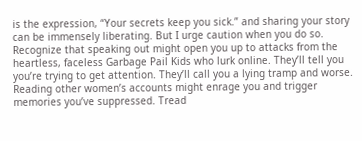is the expression, “Your secrets keep you sick.” and sharing your story can be immensely liberating. But I urge caution when you do so. Recognize that speaking out might open you up to attacks from the heartless, faceless Garbage Pail Kids who lurk online. They’ll tell you you’re trying to get attention. They’ll call you a lying tramp and worse. Reading other women’s accounts might enrage you and trigger memories you’ve suppressed. Tread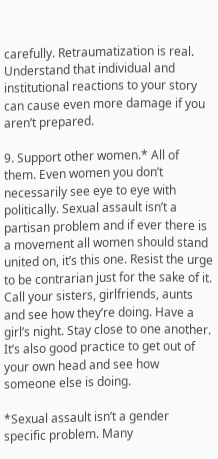carefully. Retraumatization is real. Understand that individual and institutional reactions to your story can cause even more damage if you aren’t prepared.

9. Support other women.* All of them. Even women you don’t necessarily see eye to eye with politically. Sexual assault isn’t a partisan problem and if ever there is a movement all women should stand united on, it’s this one. Resist the urge to be contrarian just for the sake of it. Call your sisters, girlfriends, aunts and see how they’re doing. Have a girl’s night. Stay close to one another. It’s also good practice to get out of your own head and see how someone else is doing.

*Sexual assault isn’t a gender specific problem. Many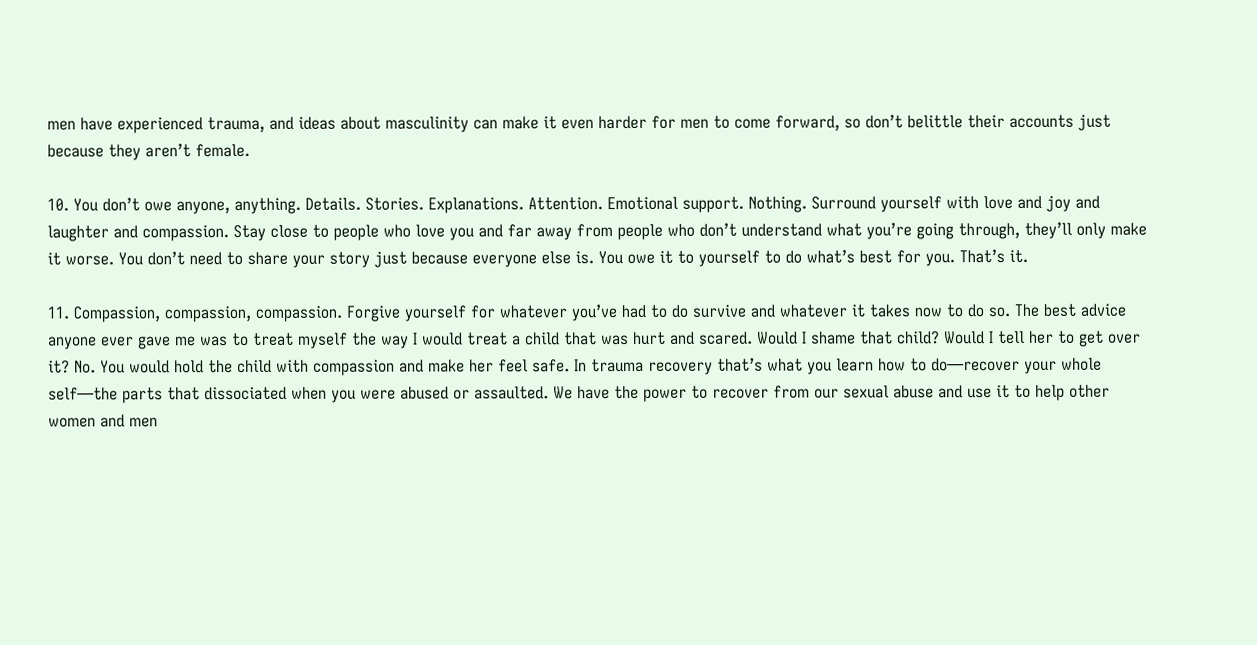men have experienced trauma, and ideas about masculinity can make it even harder for men to come forward, so don’t belittle their accounts just because they aren’t female.

10. You don’t owe anyone, anything. Details. Stories. Explanations. Attention. Emotional support. Nothing. Surround yourself with love and joy and laughter and compassion. Stay close to people who love you and far away from people who don’t understand what you’re going through, they’ll only make it worse. You don’t need to share your story just because everyone else is. You owe it to yourself to do what’s best for you. That’s it.

11. Compassion, compassion, compassion. Forgive yourself for whatever you’ve had to do survive and whatever it takes now to do so. The best advice anyone ever gave me was to treat myself the way I would treat a child that was hurt and scared. Would I shame that child? Would I tell her to get over it? No. You would hold the child with compassion and make her feel safe. In trauma recovery that’s what you learn how to do—recover your whole self—the parts that dissociated when you were abused or assaulted. We have the power to recover from our sexual abuse and use it to help other women and men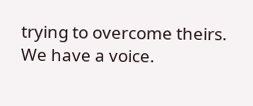trying to overcome theirs. We have a voice.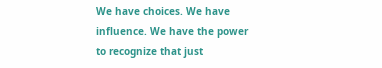We have choices. We have influence. We have the power to recognize that just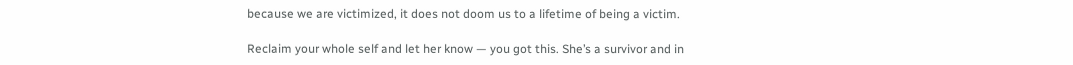because we are victimized, it does not doom us to a lifetime of being a victim.

Reclaim your whole self and let her know — you got this. She’s a survivor and in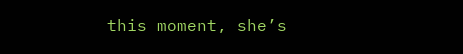this moment, she’s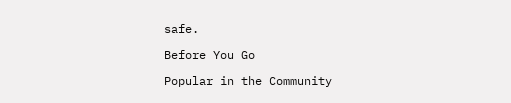safe.

Before You Go

Popular in the Community